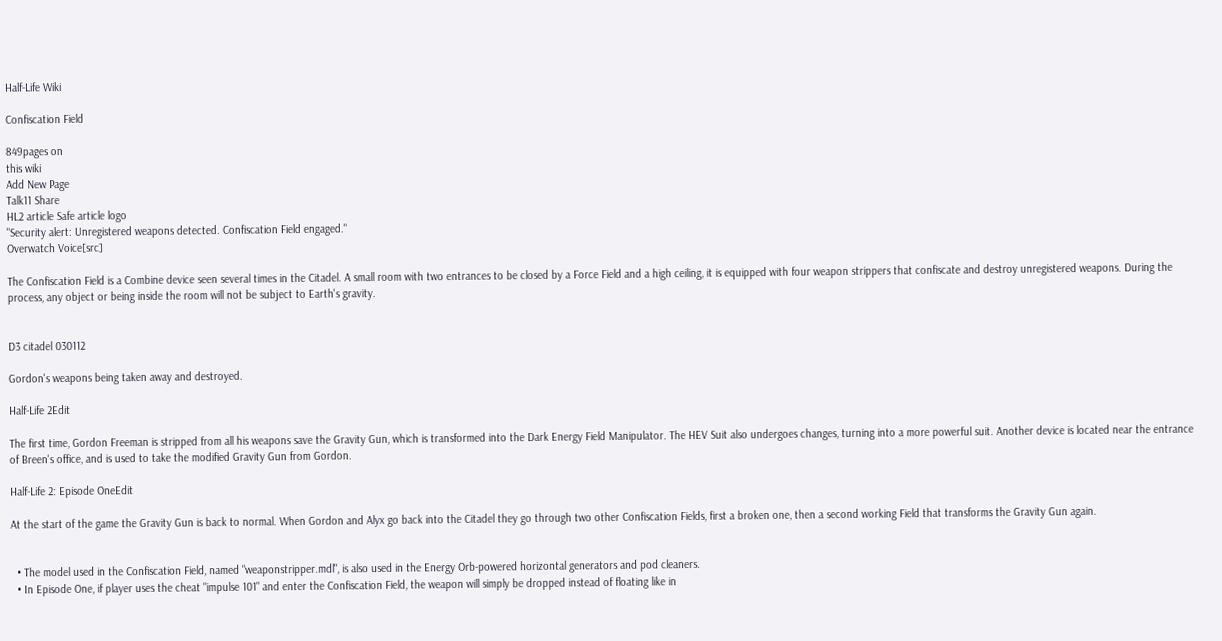Half-Life Wiki

Confiscation Field

849pages on
this wiki
Add New Page
Talk11 Share
HL2 article Safe article logo
"Security alert: Unregistered weapons detected. Confiscation Field engaged."
Overwatch Voice[src]

The Confiscation Field is a Combine device seen several times in the Citadel. A small room with two entrances to be closed by a Force Field and a high ceiling, it is equipped with four weapon strippers that confiscate and destroy unregistered weapons. During the process, any object or being inside the room will not be subject to Earth's gravity.


D3 citadel 030112

Gordon's weapons being taken away and destroyed.

Half-Life 2Edit

The first time, Gordon Freeman is stripped from all his weapons save the Gravity Gun, which is transformed into the Dark Energy Field Manipulator. The HEV Suit also undergoes changes, turning into a more powerful suit. Another device is located near the entrance of Breen's office, and is used to take the modified Gravity Gun from Gordon.

Half-Life 2: Episode OneEdit

At the start of the game the Gravity Gun is back to normal. When Gordon and Alyx go back into the Citadel they go through two other Confiscation Fields, first a broken one, then a second working Field that transforms the Gravity Gun again.


  • The model used in the Confiscation Field, named "weaponstripper.mdl", is also used in the Energy Orb-powered horizontal generators and pod cleaners.
  • In Episode One, if player uses the cheat "impulse 101" and enter the Confiscation Field, the weapon will simply be dropped instead of floating like in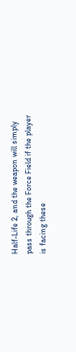Half-Life 2, and the weapon will simply pass through the Force Field if the player is facing these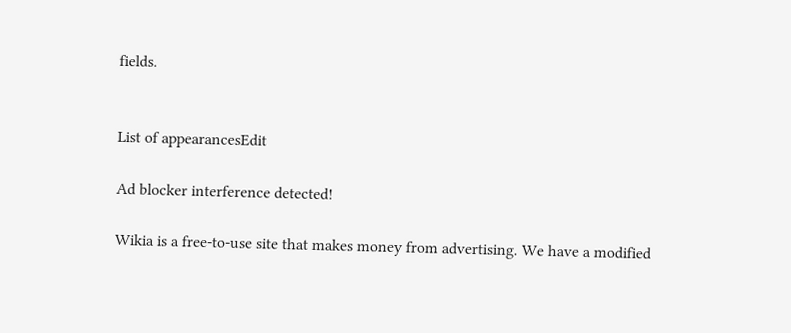fields.


List of appearancesEdit

Ad blocker interference detected!

Wikia is a free-to-use site that makes money from advertising. We have a modified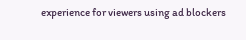experience for viewers using ad blockers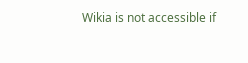Wikia is not accessible if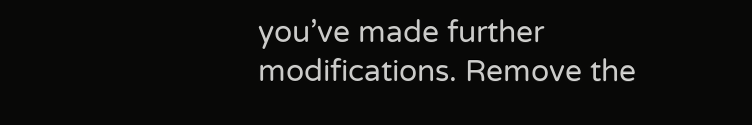you’ve made further modifications. Remove the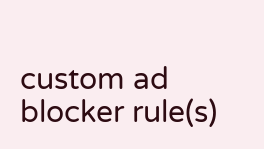custom ad blocker rule(s)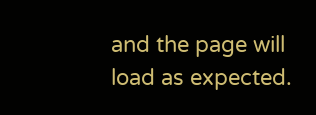and the page will load as expected.